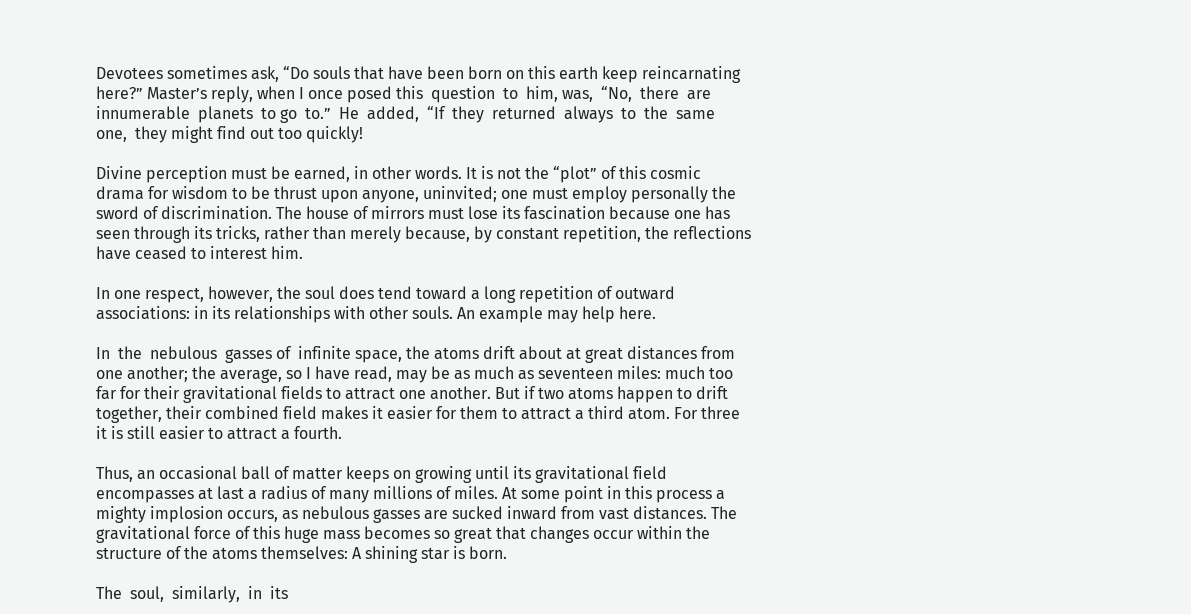Devotees sometimes ask, “Do souls that have been born on this earth keep reincarnating here?” Master’s reply, when I once posed this  question  to  him, was,  “No,  there  are  innumerable  planets  to go  to.”  He  added,  “If  they  returned  always  to  the  same  one,  they might find out too quickly!

Divine perception must be earned, in other words. It is not the “plot” of this cosmic drama for wisdom to be thrust upon anyone, uninvited; one must employ personally the sword of discrimination. The house of mirrors must lose its fascination because one has seen through its tricks, rather than merely because, by constant repetition, the reflections have ceased to interest him.

In one respect, however, the soul does tend toward a long repetition of outward associations: in its relationships with other souls. An example may help here.

In  the  nebulous  gasses of  infinite space, the atoms drift about at great distances from one another; the average, so I have read, may be as much as seventeen miles: much too far for their gravitational fields to attract one another. But if two atoms happen to drift together, their combined field makes it easier for them to attract a third atom. For three it is still easier to attract a fourth.

Thus, an occasional ball of matter keeps on growing until its gravitational field encompasses at last a radius of many millions of miles. At some point in this process a mighty implosion occurs, as nebulous gasses are sucked inward from vast distances. The gravitational force of this huge mass becomes so great that changes occur within the structure of the atoms themselves: A shining star is born.

The  soul,  similarly,  in  its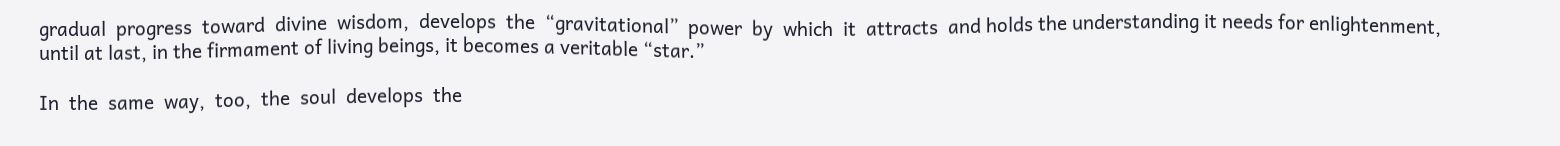gradual  progress  toward  divine  wisdom,  develops  the  “gravitational”  power  by  which  it  attracts  and holds the understanding it needs for enlightenment, until at last, in the firmament of living beings, it becomes a veritable “star.”

In  the  same  way,  too,  the  soul  develops  the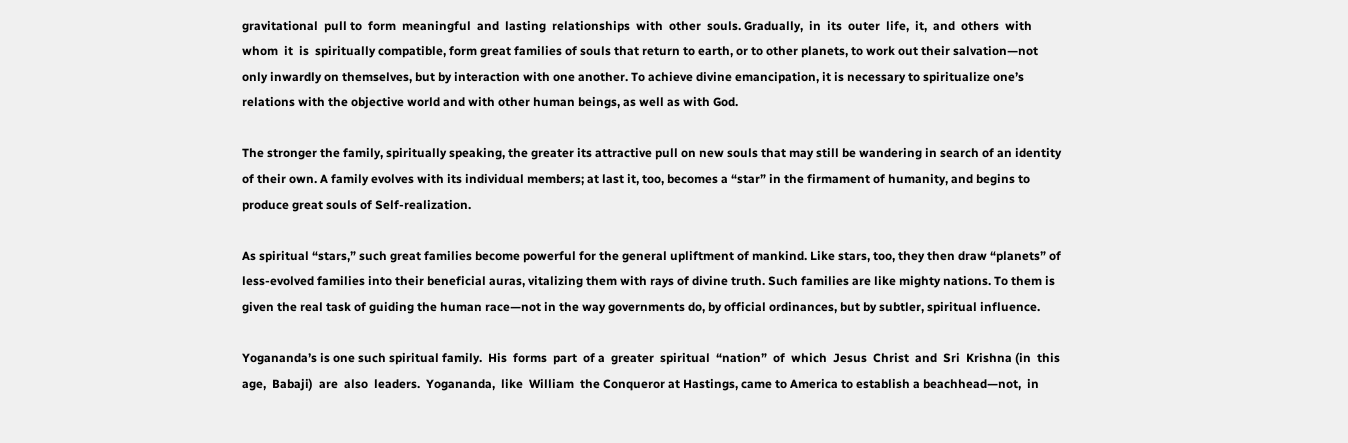gravitational  pull to  form  meaningful  and  lasting  relationships  with  other  souls. Gradually,  in  its  outer  life,  it,  and  others  with  whom  it  is  spiritually compatible, form great families of souls that return to earth, or to other planets, to work out their salvation—not only inwardly on themselves, but by interaction with one another. To achieve divine emancipation, it is necessary to spiritualize one’s relations with the objective world and with other human beings, as well as with God.

The stronger the family, spiritually speaking, the greater its attractive pull on new souls that may still be wandering in search of an identity of their own. A family evolves with its individual members; at last it, too, becomes a “star” in the firmament of humanity, and begins to produce great souls of Self-realization.

As spiritual “stars,” such great families become powerful for the general upliftment of mankind. Like stars, too, they then draw “planets” of less-evolved families into their beneficial auras, vitalizing them with rays of divine truth. Such families are like mighty nations. To them is given the real task of guiding the human race—not in the way governments do, by official ordinances, but by subtler, spiritual influence.

Yogananda’s is one such spiritual family.  His  forms  part  of a  greater  spiritual  “nation”  of  which  Jesus  Christ  and  Sri  Krishna (in  this  age,  Babaji)  are  also  leaders.  Yogananda,  like  William  the Conqueror at Hastings, came to America to establish a beachhead—not,  in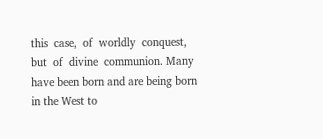this  case,  of  worldly  conquest,  but  of  divine  communion. Many have been born and are being born in the West to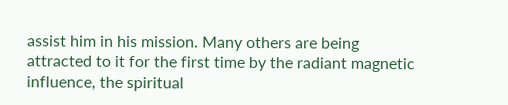assist him in his mission. Many others are being attracted to it for the first time by the radiant magnetic influence, the spiritual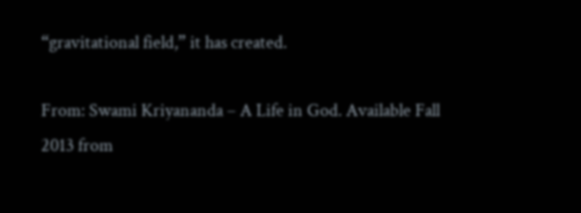“gravitational field,” it has created.

From: Swami Kriyananda – A Life in God. Available Fall 2013 from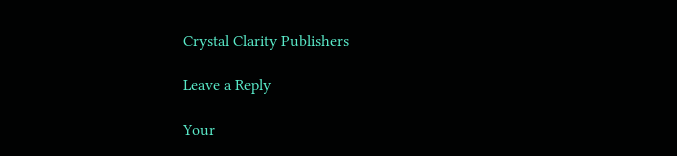Crystal Clarity Publishers

Leave a Reply

Your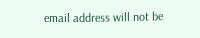email address will not be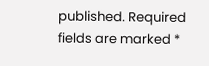published. Required fields are marked *